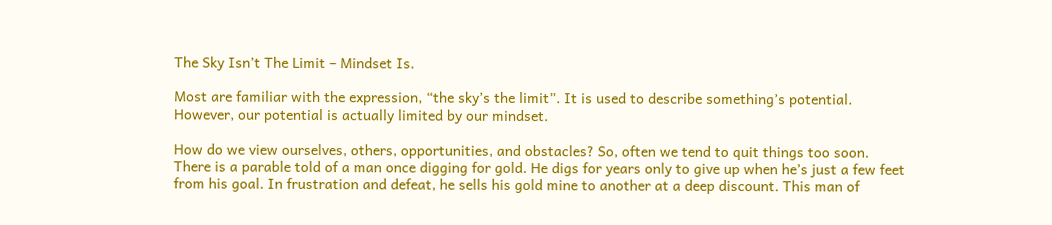The Sky Isn’t The Limit – Mindset Is.

Most are familiar with the expression, “the sky’s the limit”. It is used to describe something’s potential. However, our potential is actually limited by our mindset.

How do we view ourselves, others, opportunities, and obstacles? So, often we tend to quit things too soon. There is a parable told of a man once digging for gold. He digs for years only to give up when he’s just a few feet from his goal. In frustration and defeat, he sells his gold mine to another at a deep discount. This man of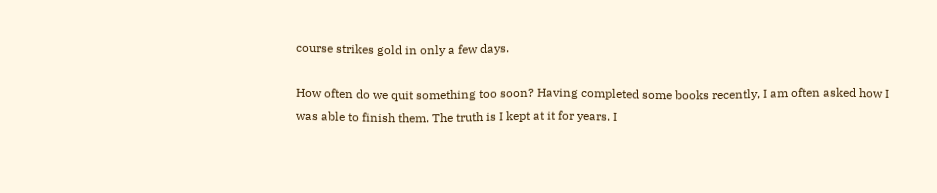course strikes gold in only a few days.

How often do we quit something too soon? Having completed some books recently, I am often asked how I was able to finish them. The truth is I kept at it for years. I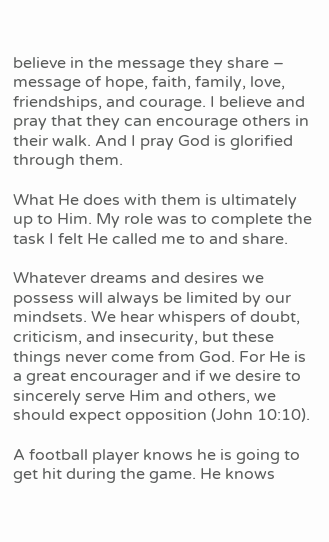believe in the message they share – message of hope, faith, family, love, friendships, and courage. I believe and pray that they can encourage others in their walk. And I pray God is glorified through them.

What He does with them is ultimately up to Him. My role was to complete the task I felt He called me to and share.

Whatever dreams and desires we possess will always be limited by our mindsets. We hear whispers of doubt, criticism, and insecurity, but these things never come from God. For He is a great encourager and if we desire to sincerely serve Him and others, we should expect opposition (John 10:10).

A football player knows he is going to get hit during the game. He knows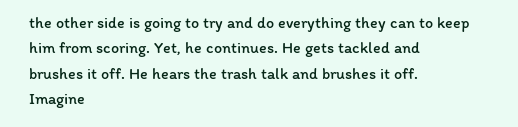the other side is going to try and do everything they can to keep him from scoring. Yet, he continues. He gets tackled and brushes it off. He hears the trash talk and brushes it off. Imagine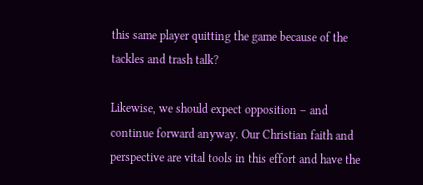this same player quitting the game because of the tackles and trash talk?

Likewise, we should expect opposition – and continue forward anyway. Our Christian faith and perspective are vital tools in this effort and have the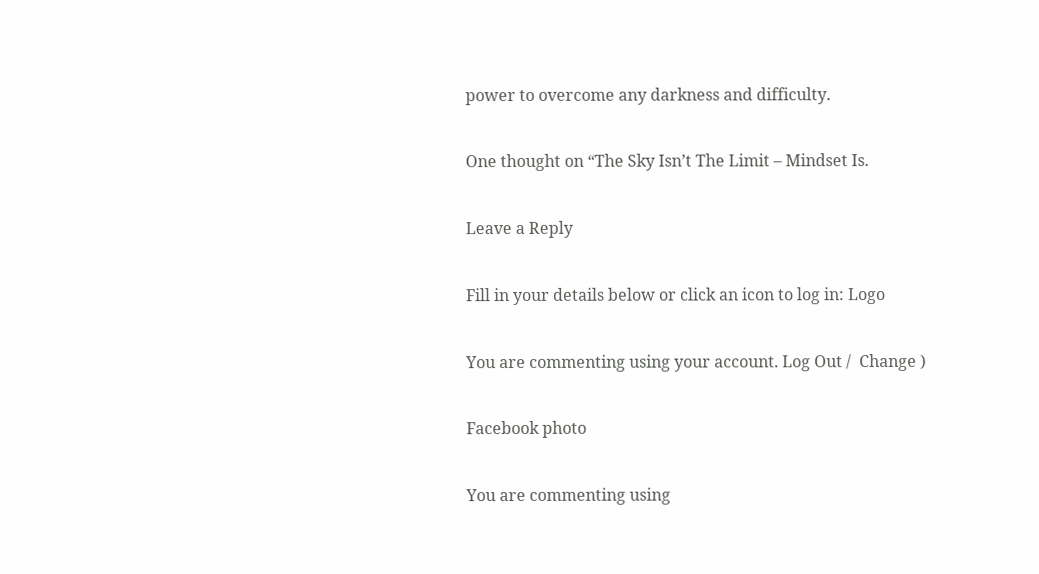power to overcome any darkness and difficulty.

One thought on “The Sky Isn’t The Limit – Mindset Is.

Leave a Reply

Fill in your details below or click an icon to log in: Logo

You are commenting using your account. Log Out /  Change )

Facebook photo

You are commenting using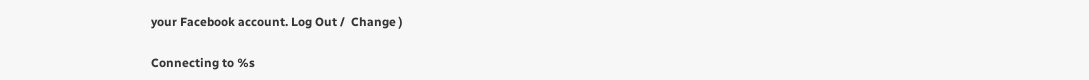your Facebook account. Log Out /  Change )

Connecting to %s